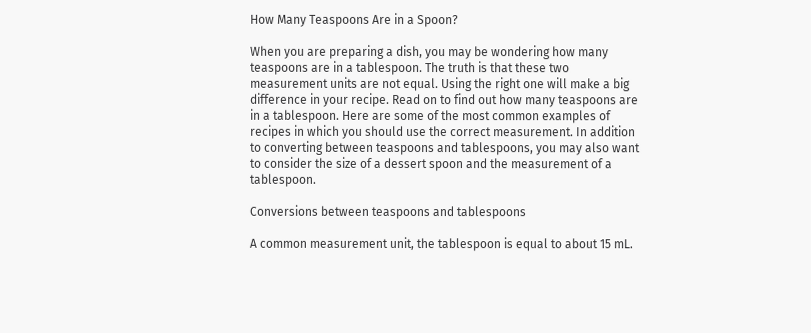How Many Teaspoons Are in a Spoon?

When you are preparing a dish, you may be wondering how many teaspoons are in a tablespoon. The truth is that these two measurement units are not equal. Using the right one will make a big difference in your recipe. Read on to find out how many teaspoons are in a tablespoon. Here are some of the most common examples of recipes in which you should use the correct measurement. In addition to converting between teaspoons and tablespoons, you may also want to consider the size of a dessert spoon and the measurement of a tablespoon.

Conversions between teaspoons and tablespoons

A common measurement unit, the tablespoon is equal to about 15 mL.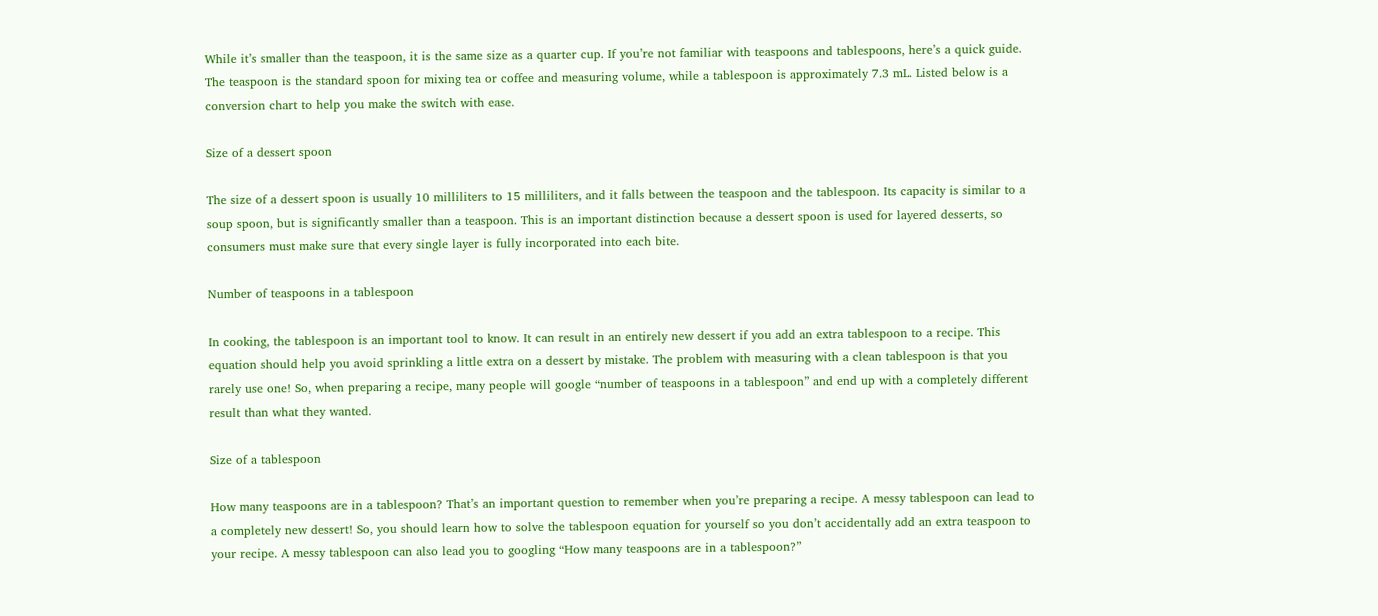While it’s smaller than the teaspoon, it is the same size as a quarter cup. If you’re not familiar with teaspoons and tablespoons, here’s a quick guide. The teaspoon is the standard spoon for mixing tea or coffee and measuring volume, while a tablespoon is approximately 7.3 mL. Listed below is a conversion chart to help you make the switch with ease.

Size of a dessert spoon

The size of a dessert spoon is usually 10 milliliters to 15 milliliters, and it falls between the teaspoon and the tablespoon. Its capacity is similar to a soup spoon, but is significantly smaller than a teaspoon. This is an important distinction because a dessert spoon is used for layered desserts, so consumers must make sure that every single layer is fully incorporated into each bite.

Number of teaspoons in a tablespoon

In cooking, the tablespoon is an important tool to know. It can result in an entirely new dessert if you add an extra tablespoon to a recipe. This equation should help you avoid sprinkling a little extra on a dessert by mistake. The problem with measuring with a clean tablespoon is that you rarely use one! So, when preparing a recipe, many people will google “number of teaspoons in a tablespoon” and end up with a completely different result than what they wanted.

Size of a tablespoon

How many teaspoons are in a tablespoon? That’s an important question to remember when you’re preparing a recipe. A messy tablespoon can lead to a completely new dessert! So, you should learn how to solve the tablespoon equation for yourself so you don’t accidentally add an extra teaspoon to your recipe. A messy tablespoon can also lead you to googling “How many teaspoons are in a tablespoon?”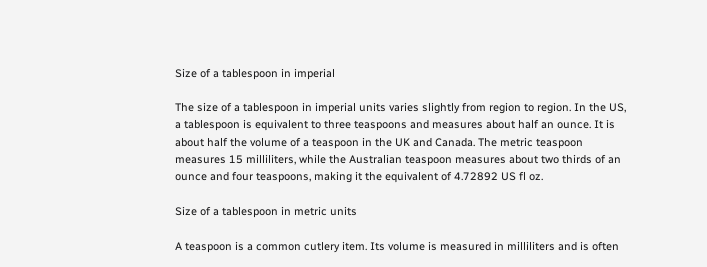Size of a tablespoon in imperial

The size of a tablespoon in imperial units varies slightly from region to region. In the US, a tablespoon is equivalent to three teaspoons and measures about half an ounce. It is about half the volume of a teaspoon in the UK and Canada. The metric teaspoon measures 15 milliliters, while the Australian teaspoon measures about two thirds of an ounce and four teaspoons, making it the equivalent of 4.72892 US fl oz.

Size of a tablespoon in metric units

A teaspoon is a common cutlery item. Its volume is measured in milliliters and is often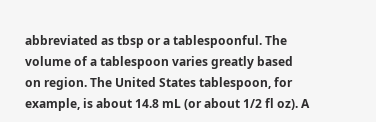abbreviated as tbsp or a tablespoonful. The volume of a tablespoon varies greatly based on region. The United States tablespoon, for example, is about 14.8 mL (or about 1/2 fl oz). A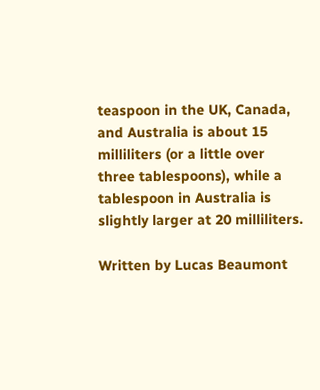teaspoon in the UK, Canada, and Australia is about 15 milliliters (or a little over three tablespoons), while a tablespoon in Australia is slightly larger at 20 milliliters.

Written by Lucas Beaumont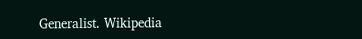Generalist. Wikipedia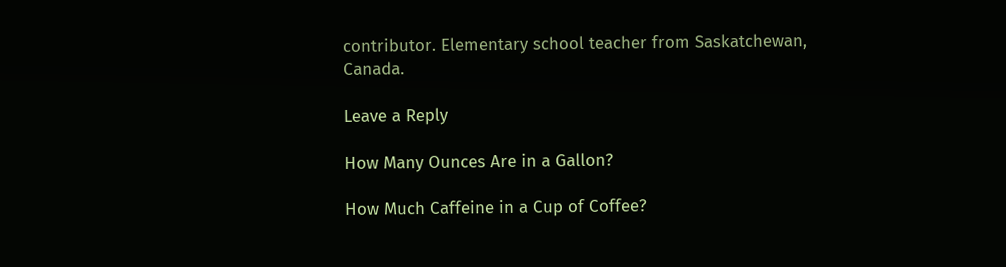contributor. Elementary school teacher from Saskatchewan, Canada.

Leave a Reply

How Many Ounces Are in a Gallon?

How Much Caffeine in a Cup of Coffee?